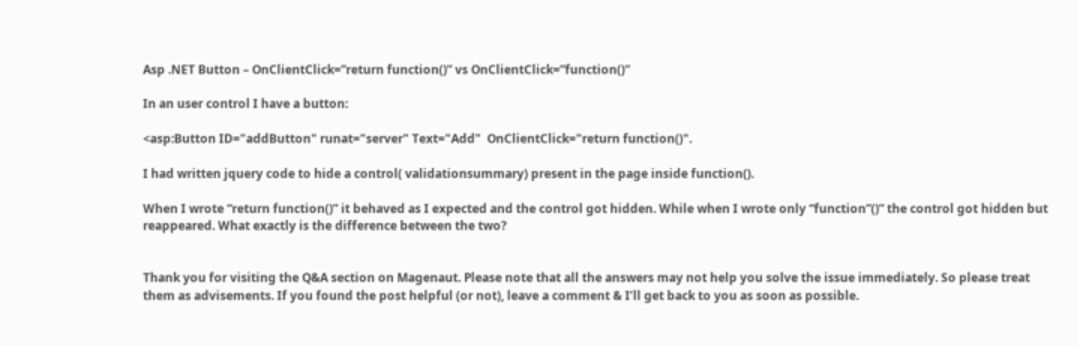Asp .NET Button – OnClientClick=”return function()” vs OnClientClick=”function()”

In an user control I have a button:

<asp:Button ID="addButton" runat="server" Text="Add"  OnClientClick="return function()".

I had written jquery code to hide a control( validationsummary) present in the page inside function().

When I wrote “return function()” it behaved as I expected and the control got hidden. While when I wrote only “function”()” the control got hidden but reappeared. What exactly is the difference between the two?


Thank you for visiting the Q&A section on Magenaut. Please note that all the answers may not help you solve the issue immediately. So please treat them as advisements. If you found the post helpful (or not), leave a comment & I’ll get back to you as soon as possible.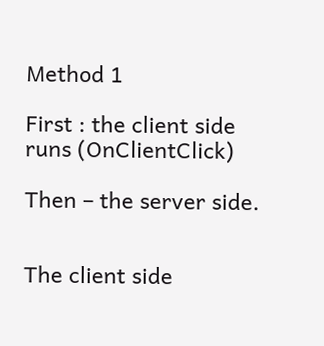Method 1

First : the client side runs (OnClientClick)

Then – the server side.


The client side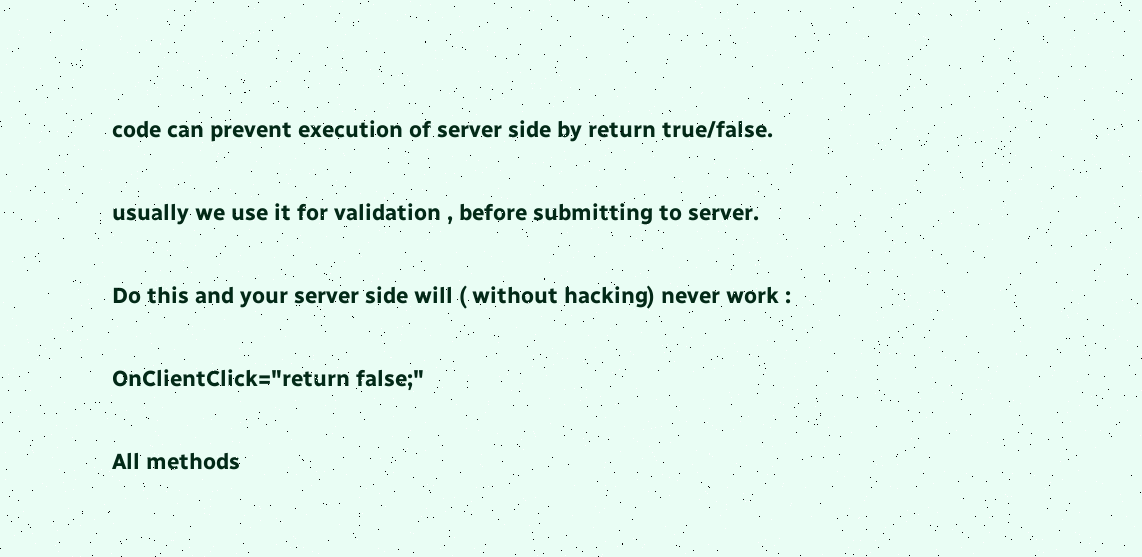code can prevent execution of server side by return true/false.

usually we use it for validation , before submitting to server.

Do this and your server side will ( without hacking) never work :

OnClientClick="return false;"

All methods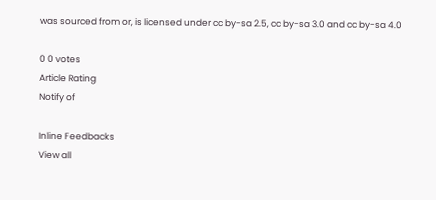was sourced from or, is licensed under cc by-sa 2.5, cc by-sa 3.0 and cc by-sa 4.0

0 0 votes
Article Rating
Notify of

Inline Feedbacks
View all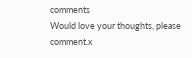comments
Would love your thoughts, please comment.x